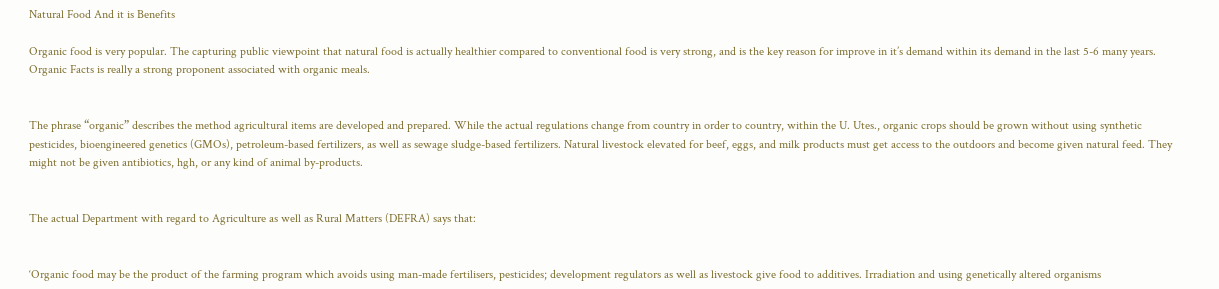Natural Food And it is Benefits

Organic food is very popular. The capturing public viewpoint that natural food is actually healthier compared to conventional food is very strong, and is the key reason for improve in it’s demand within its demand in the last 5-6 many years. Organic Facts is really a strong proponent associated with organic meals.


The phrase “organic” describes the method agricultural items are developed and prepared. While the actual regulations change from country in order to country, within the U. Utes., organic crops should be grown without using synthetic pesticides, bioengineered genetics (GMOs), petroleum-based fertilizers, as well as sewage sludge-based fertilizers. Natural livestock elevated for beef, eggs, and milk products must get access to the outdoors and become given natural feed. They might not be given antibiotics, hgh, or any kind of animal by-products.


The actual Department with regard to Agriculture as well as Rural Matters (DEFRA) says that:


‘Organic food may be the product of the farming program which avoids using man-made fertilisers, pesticides; development regulators as well as livestock give food to additives. Irradiation and using genetically altered organisms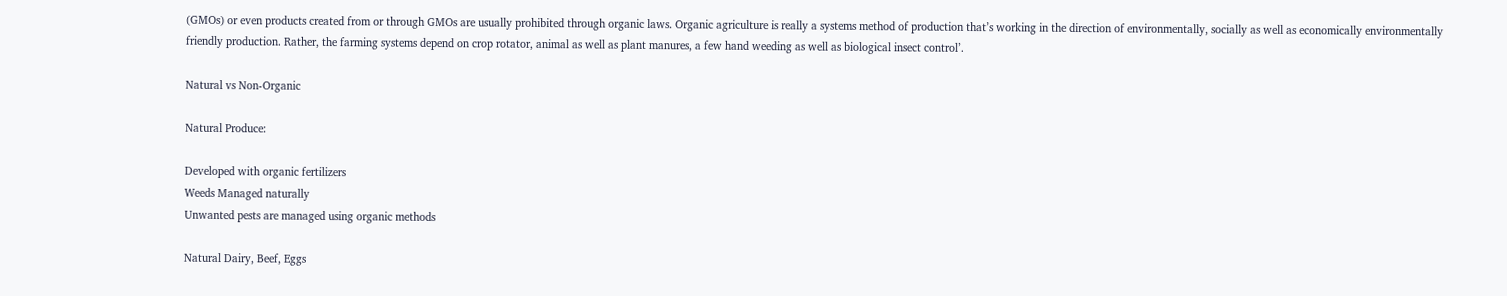(GMOs) or even products created from or through GMOs are usually prohibited through organic laws. Organic agriculture is really a systems method of production that’s working in the direction of environmentally, socially as well as economically environmentally friendly production. Rather, the farming systems depend on crop rotator, animal as well as plant manures, a few hand weeding as well as biological insect control’.

Natural vs Non-Organic

Natural Produce:

Developed with organic fertilizers
Weeds Managed naturally
Unwanted pests are managed using organic methods

Natural Dairy, Beef, Eggs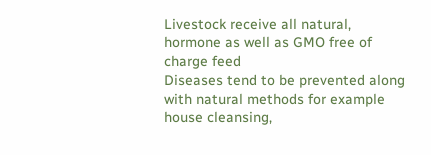Livestock receive all natural, hormone as well as GMO free of charge feed
Diseases tend to be prevented along with natural methods for example house cleansing,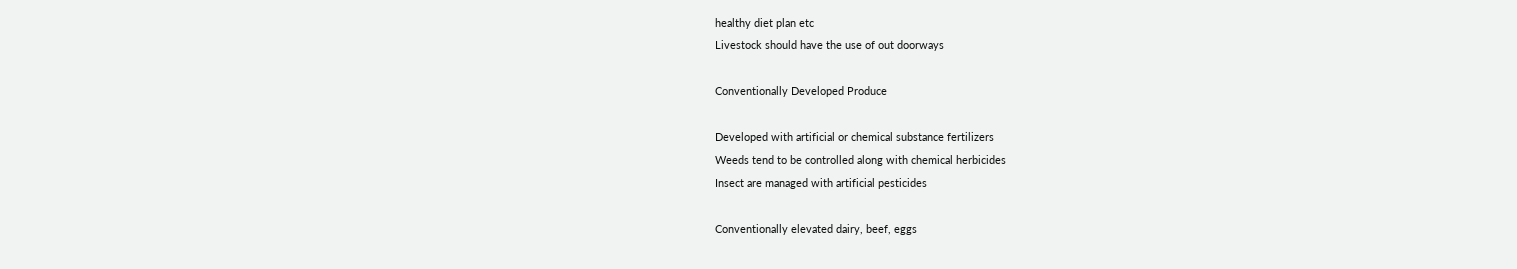healthy diet plan etc
Livestock should have the use of out doorways

Conventionally Developed Produce

Developed with artificial or chemical substance fertilizers
Weeds tend to be controlled along with chemical herbicides
Insect are managed with artificial pesticides

Conventionally elevated dairy, beef, eggs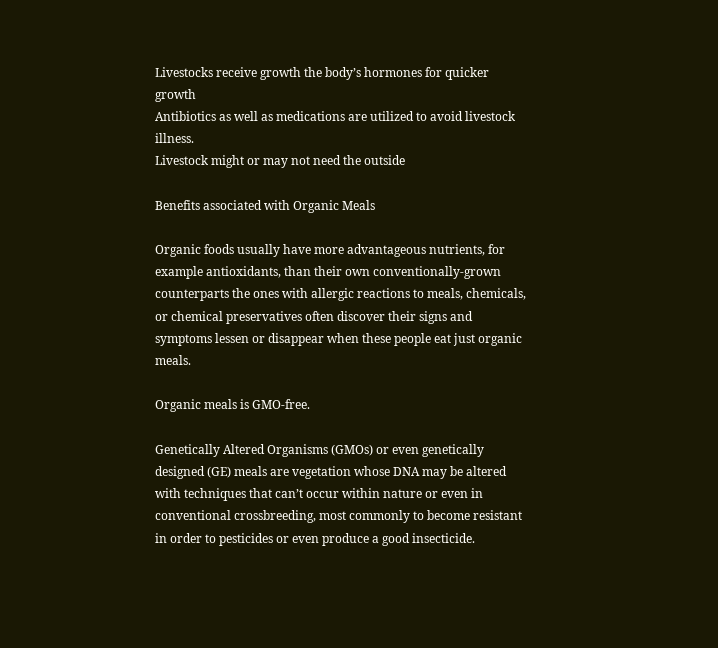Livestocks receive growth the body’s hormones for quicker growth
Antibiotics as well as medications are utilized to avoid livestock illness.
Livestock might or may not need the outside

Benefits associated with Organic Meals

Organic foods usually have more advantageous nutrients, for example antioxidants, than their own conventionally-grown counterparts the ones with allergic reactions to meals, chemicals, or chemical preservatives often discover their signs and symptoms lessen or disappear when these people eat just organic meals.

Organic meals is GMO-free.

Genetically Altered Organisms (GMOs) or even genetically designed (GE) meals are vegetation whose DNA may be altered with techniques that can’t occur within nature or even in conventional crossbreeding, most commonly to become resistant in order to pesticides or even produce a good insecticide.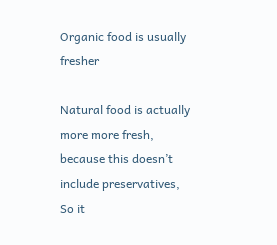Organic food is usually fresher

Natural food is actually more more fresh, because this doesn’t include preservatives, So it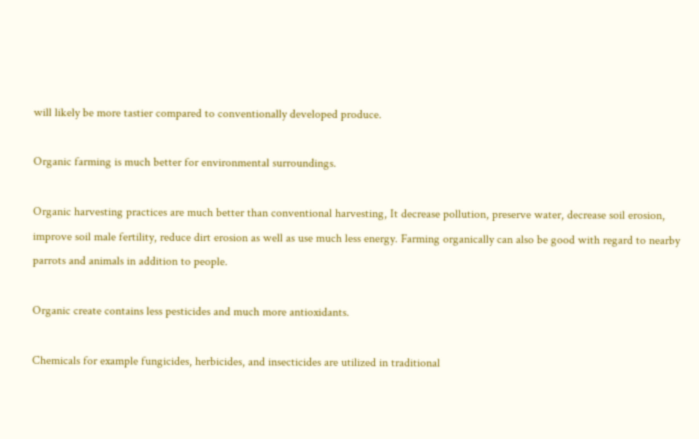will likely be more tastier compared to conventionally developed produce.

Organic farming is much better for environmental surroundings.

Organic harvesting practices are much better than conventional harvesting, It decrease pollution, preserve water, decrease soil erosion, improve soil male fertility, reduce dirt erosion as well as use much less energy. Farming organically can also be good with regard to nearby parrots and animals in addition to people.

Organic create contains less pesticides and much more antioxidants.

Chemicals for example fungicides, herbicides, and insecticides are utilized in traditional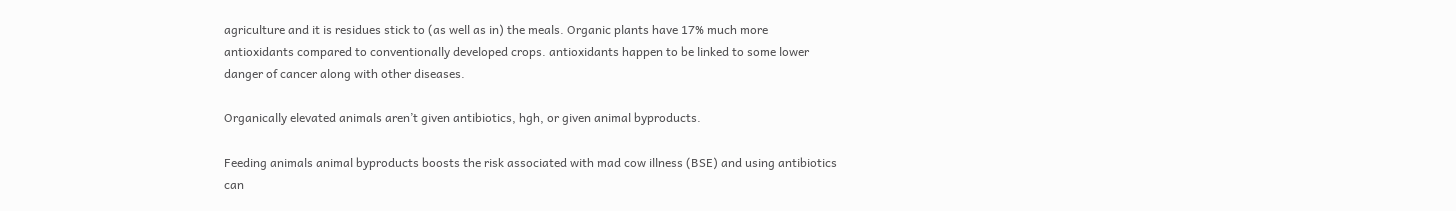agriculture and it is residues stick to (as well as in) the meals. Organic plants have 17% much more antioxidants compared to conventionally developed crops. antioxidants happen to be linked to some lower danger of cancer along with other diseases.

Organically elevated animals aren’t given antibiotics, hgh, or given animal byproducts.

Feeding animals animal byproducts boosts the risk associated with mad cow illness (BSE) and using antibiotics can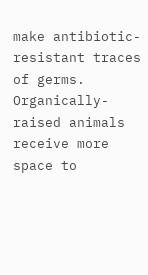make antibiotic-resistant traces of germs. Organically-raised animals receive more space to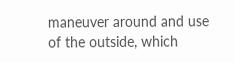maneuver around and use of the outside, which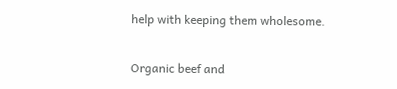help with keeping them wholesome.

Organic beef and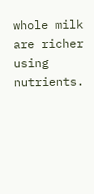whole milk are richer using nutrients.